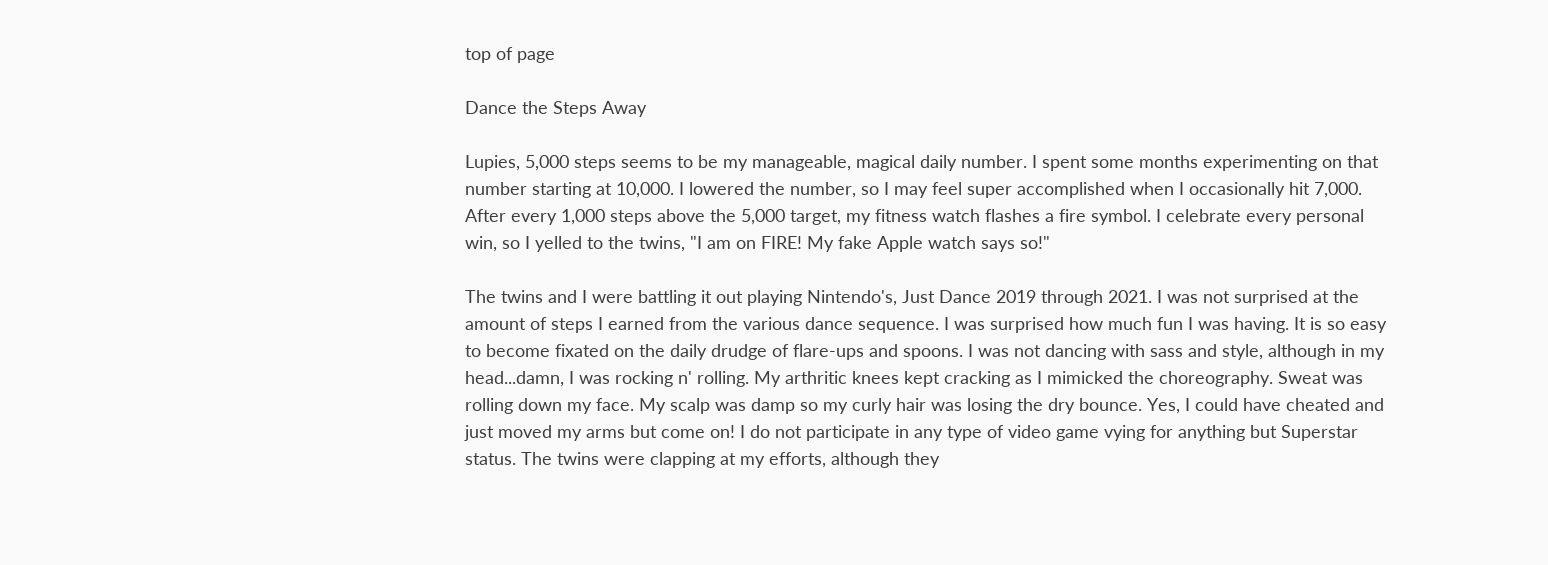top of page

Dance the Steps Away

Lupies, 5,000 steps seems to be my manageable, magical daily number. I spent some months experimenting on that number starting at 10,000. I lowered the number, so I may feel super accomplished when I occasionally hit 7,000. After every 1,000 steps above the 5,000 target, my fitness watch flashes a fire symbol. I celebrate every personal win, so I yelled to the twins, "I am on FIRE! My fake Apple watch says so!"

The twins and I were battling it out playing Nintendo's, Just Dance 2019 through 2021. I was not surprised at the amount of steps I earned from the various dance sequence. I was surprised how much fun I was having. It is so easy to become fixated on the daily drudge of flare-ups and spoons. I was not dancing with sass and style, although in my head...damn, I was rocking n' rolling. My arthritic knees kept cracking as I mimicked the choreography. Sweat was rolling down my face. My scalp was damp so my curly hair was losing the dry bounce. Yes, I could have cheated and just moved my arms but come on! I do not participate in any type of video game vying for anything but Superstar status. The twins were clapping at my efforts, although they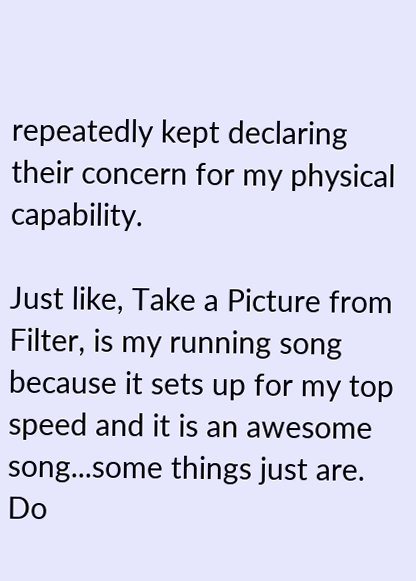repeatedly kept declaring their concern for my physical capability.

Just like, Take a Picture from Filter, is my running song because it sets up for my top speed and it is an awesome song...some things just are. Do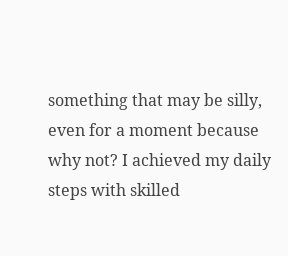something that may be silly, even for a moment because why not? I achieved my daily steps with skilled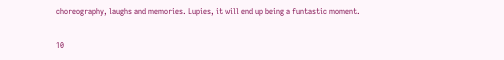choreography, laughs and memories. Lupies, it will end up being a funtastic moment.

10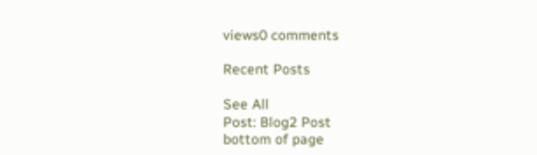views0 comments

Recent Posts

See All
Post: Blog2 Post
bottom of page